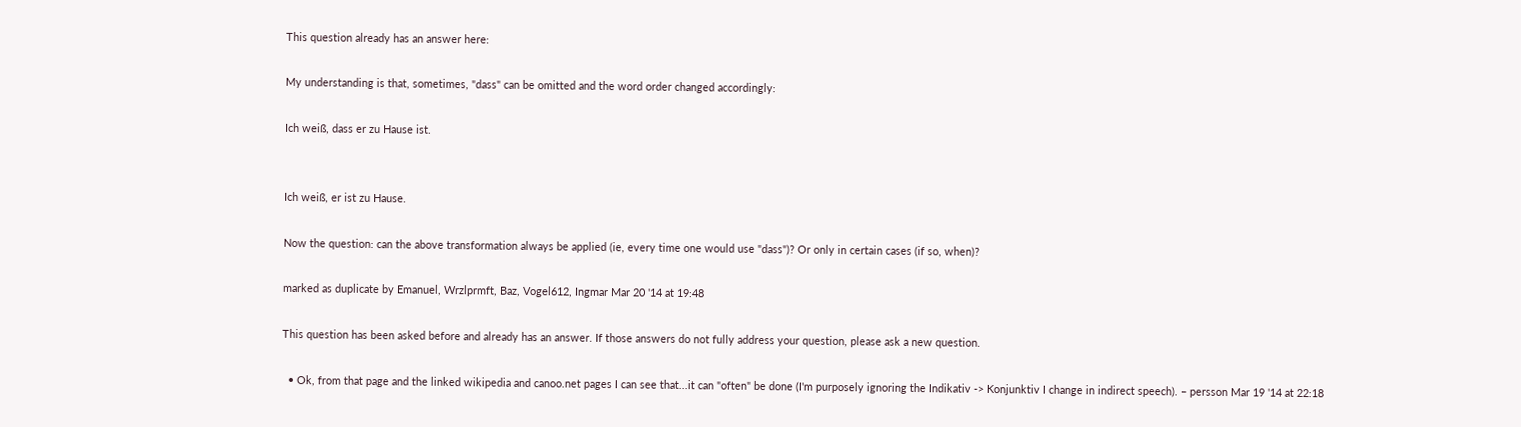This question already has an answer here:

My understanding is that, sometimes, "dass" can be omitted and the word order changed accordingly:

Ich weiß, dass er zu Hause ist.


Ich weiß, er ist zu Hause.

Now the question: can the above transformation always be applied (ie, every time one would use "dass")? Or only in certain cases (if so, when)?

marked as duplicate by Emanuel, Wrzlprmft, Baz, Vogel612, Ingmar Mar 20 '14 at 19:48

This question has been asked before and already has an answer. If those answers do not fully address your question, please ask a new question.

  • Ok, from that page and the linked wikipedia and canoo.net pages I can see that...it can "often" be done (I'm purposely ignoring the Indikativ -> Konjunktiv I change in indirect speech). – persson Mar 19 '14 at 22:18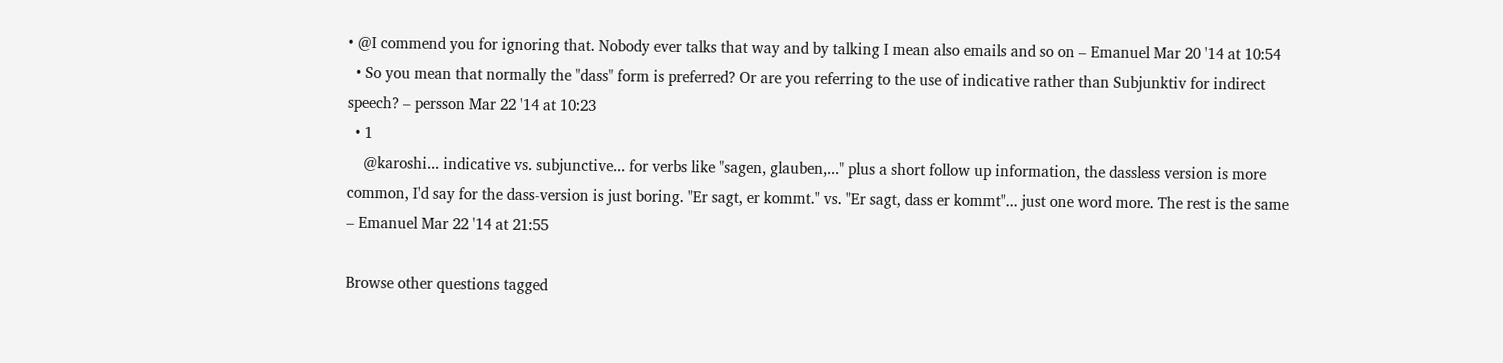• @I commend you for ignoring that. Nobody ever talks that way and by talking I mean also emails and so on – Emanuel Mar 20 '14 at 10:54
  • So you mean that normally the "dass" form is preferred? Or are you referring to the use of indicative rather than Subjunktiv for indirect speech? – persson Mar 22 '14 at 10:23
  • 1
    @karoshi... indicative vs. subjunctive... for verbs like "sagen, glauben,..." plus a short follow up information, the dassless version is more common, I'd say for the dass-version is just boring. "Er sagt, er kommt." vs. "Er sagt, dass er kommt"... just one word more. The rest is the same – Emanuel Mar 22 '14 at 21:55

Browse other questions tagged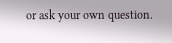or ask your own question.